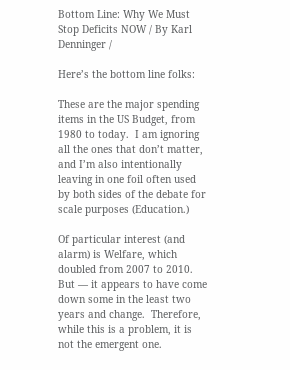Bottom Line: Why We Must Stop Deficits NOW / By Karl Denninger /

Here’s the bottom line folks:

These are the major spending items in the US Budget, from 1980 to today.  I am ignoring all the ones that don’t matter, and I’m also intentionally leaving in one foil often used by both sides of the debate for scale purposes (Education.)

Of particular interest (and alarm) is Welfare, which doubled from 2007 to 2010.  But — it appears to have come down some in the least two years and change.  Therefore, while this is a problem, it is not the emergent one.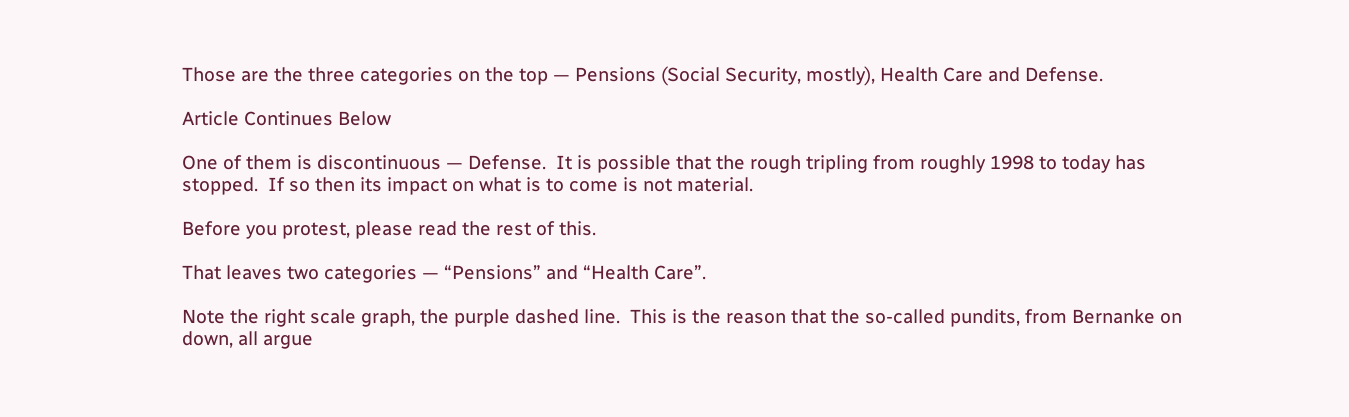Those are the three categories on the top — Pensions (Social Security, mostly), Health Care and Defense.

Article Continues Below

One of them is discontinuous — Defense.  It is possible that the rough tripling from roughly 1998 to today has stopped.  If so then its impact on what is to come is not material.

Before you protest, please read the rest of this.

That leaves two categories — “Pensions” and “Health Care”.

Note the right scale graph, the purple dashed line.  This is the reason that the so-called pundits, from Bernanke on down, all argue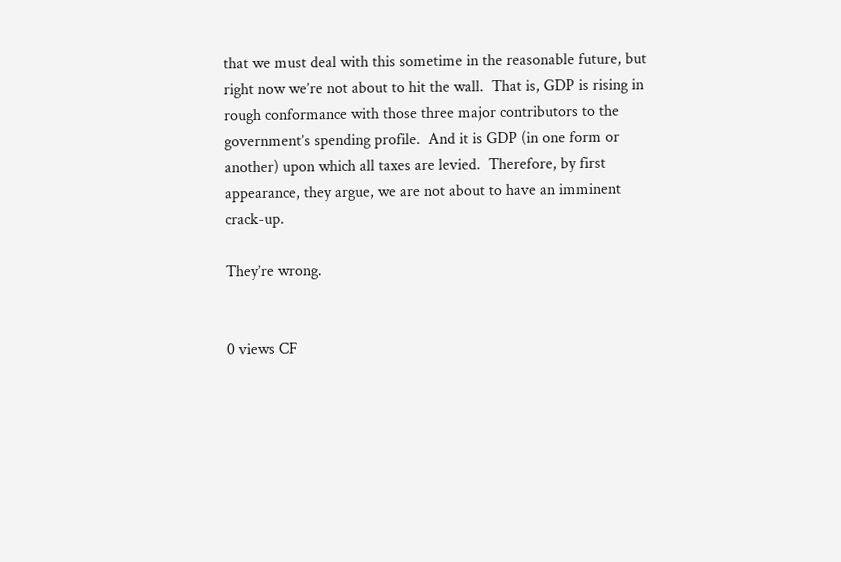that we must deal with this sometime in the reasonable future, but right now we’re not about to hit the wall.  That is, GDP is rising in rough conformance with those three major contributors to the government’s spending profile.  And it is GDP (in one form or another) upon which all taxes are levied.  Therefore, by first appearance, they argue, we are not about to have an imminent crack-up.

They’re wrong.


0 views CF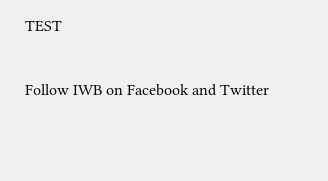TEST

Follow IWB on Facebook and Twitter